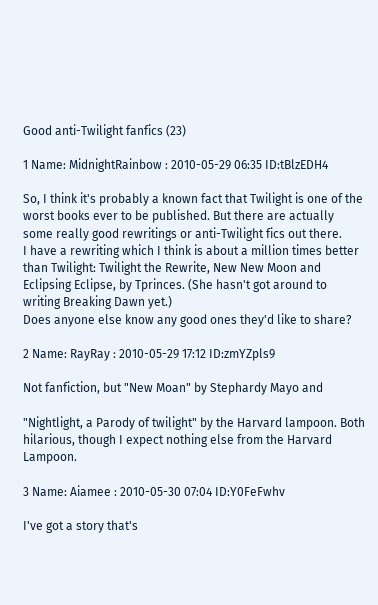Good anti-Twilight fanfics (23)

1 Name: MidnightRainbow : 2010-05-29 06:35 ID:tBlzEDH4

So, I think it's probably a known fact that Twilight is one of the worst books ever to be published. But there are actually some really good rewritings or anti-Twilight fics out there.
I have a rewriting which I think is about a million times better than Twilight: Twilight the Rewrite, New New Moon and Eclipsing Eclipse, by Tprinces. (She hasn't got around to writing Breaking Dawn yet.)
Does anyone else know any good ones they'd like to share?

2 Name: RayRay : 2010-05-29 17:12 ID:zmYZpls9

Not fanfiction, but "New Moan" by Stephardy Mayo and

"Nightlight, a Parody of twilight" by the Harvard lampoon. Both hilarious, though I expect nothing else from the Harvard Lampoon.

3 Name: Aiamee : 2010-05-30 07:04 ID:Y0FeFwhv

I've got a story that's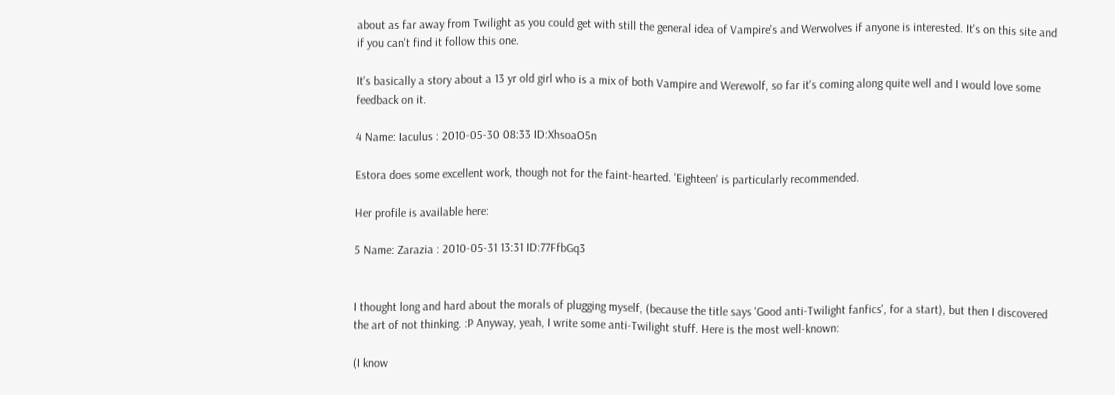about as far away from Twilight as you could get with still the general idea of Vampire's and Werwolves if anyone is interested. It's on this site and if you can't find it follow this one.

It's basically a story about a 13 yr old girl who is a mix of both Vampire and Werewolf, so far it's coming along quite well and I would love some feedback on it.

4 Name: Iaculus : 2010-05-30 08:33 ID:XhsoaO5n

Estora does some excellent work, though not for the faint-hearted. 'Eighteen' is particularly recommended.

Her profile is available here:

5 Name: Zarazia : 2010-05-31 13:31 ID:77FfbGq3


I thought long and hard about the morals of plugging myself, (because the title says 'Good anti-Twilight fanfics', for a start), but then I discovered the art of not thinking. :P Anyway, yeah, I write some anti-Twilight stuff. Here is the most well-known:

(I know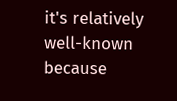it's relatively well-known because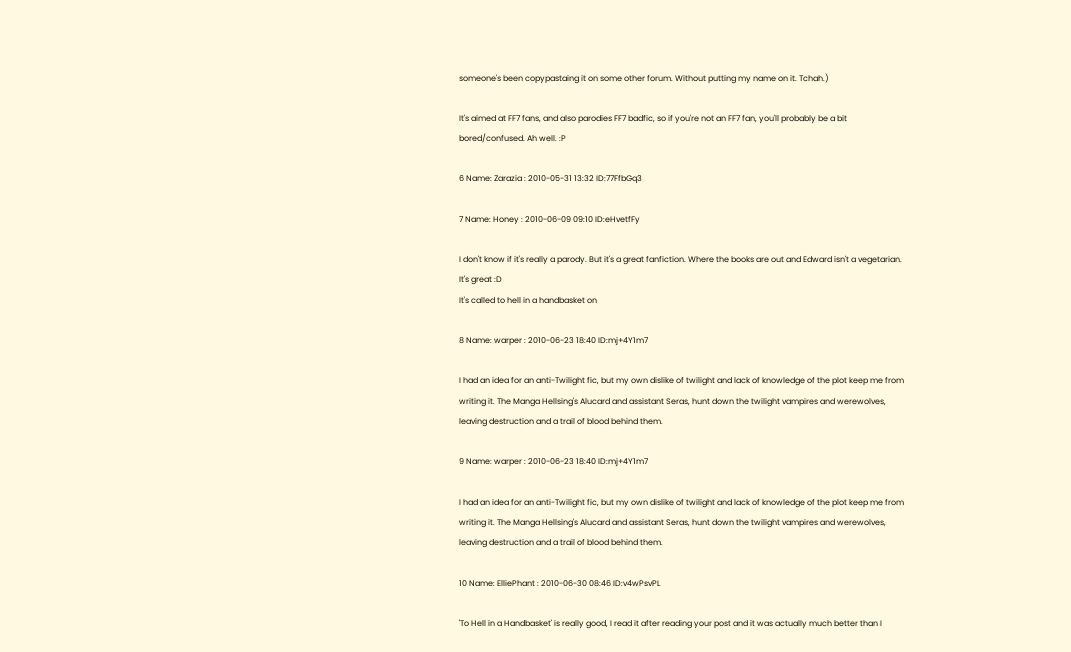someone's been copypastaing it on some other forum. Without putting my name on it. Tchah.)

It's aimed at FF7 fans, and also parodies FF7 badfic, so if you're not an FF7 fan, you'll probably be a bit bored/confused. Ah well. :P

6 Name: Zarazia : 2010-05-31 13:32 ID:77FfbGq3

7 Name: Honey : 2010-06-09 09:10 ID:eHvetfFy

I don't know if it's really a parody. But it's a great fanfiction. Where the books are out and Edward isn't a vegetarian. It's great :D
It's called to hell in a handbasket on

8 Name: warper : 2010-06-23 18:40 ID:mj+4Y1m7

I had an idea for an anti-Twilight fic, but my own dislike of twilight and lack of knowledge of the plot keep me from writing it. The Manga Hellsing's Alucard and assistant Seras, hunt down the twilight vampires and werewolves, leaving destruction and a trail of blood behind them.

9 Name: warper : 2010-06-23 18:40 ID:mj+4Y1m7

I had an idea for an anti-Twilight fic, but my own dislike of twilight and lack of knowledge of the plot keep me from writing it. The Manga Hellsing's Alucard and assistant Seras, hunt down the twilight vampires and werewolves, leaving destruction and a trail of blood behind them.

10 Name: ElliePhant : 2010-06-30 08:46 ID:v4wPsvPL

'To Hell in a Handbasket' is really good, I read it after reading your post and it was actually much better than I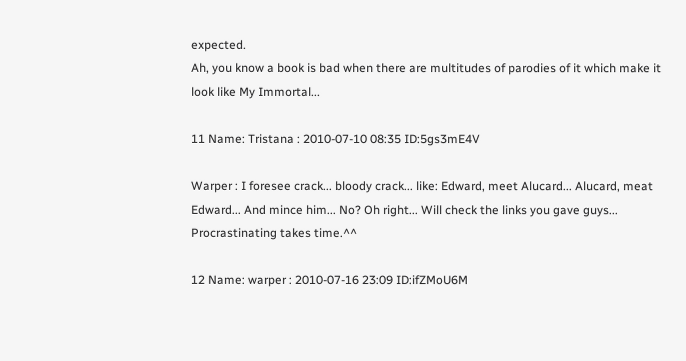expected.
Ah, you know a book is bad when there are multitudes of parodies of it which make it look like My Immortal...

11 Name: Tristana : 2010-07-10 08:35 ID:5gs3mE4V

Warper : I foresee crack... bloody crack... like: Edward, meet Alucard... Alucard, meat Edward... And mince him... No? Oh right... Will check the links you gave guys... Procrastinating takes time.^^

12 Name: warper : 2010-07-16 23:09 ID:ifZMoU6M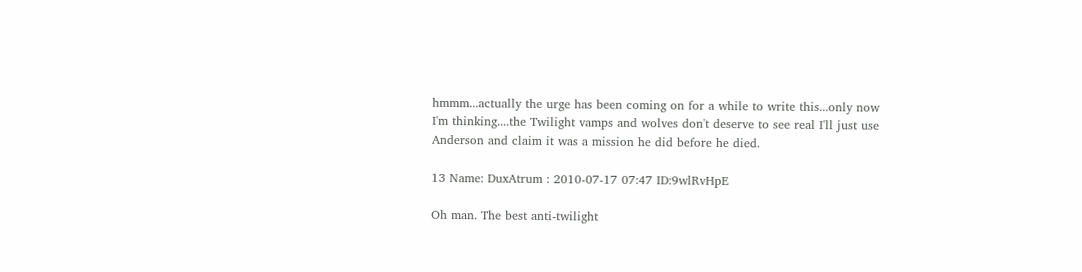hmmm...actually the urge has been coming on for a while to write this...only now I'm thinking....the Twilight vamps and wolves don't deserve to see real I'll just use Anderson and claim it was a mission he did before he died.

13 Name: DuxAtrum : 2010-07-17 07:47 ID:9wlRvHpE

Oh man. The best anti-twilight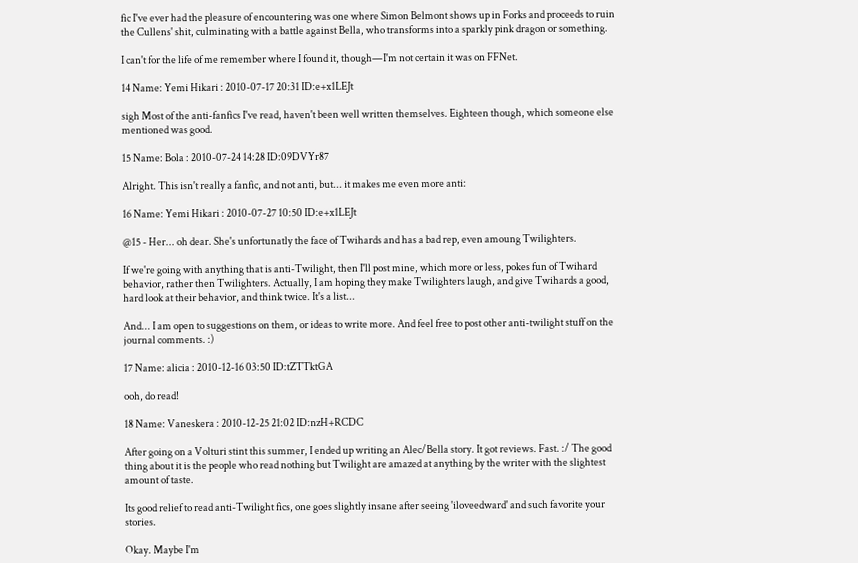fic I've ever had the pleasure of encountering was one where Simon Belmont shows up in Forks and proceeds to ruin the Cullens' shit, culminating with a battle against Bella, who transforms into a sparkly pink dragon or something.

I can't for the life of me remember where I found it, though—I'm not certain it was on FFNet.

14 Name: Yemi Hikari : 2010-07-17 20:31 ID:e+x1LEJt

sigh Most of the anti-fanfics I've read, haven't been well written themselves. Eighteen though, which someone else mentioned was good.

15 Name: Bola : 2010-07-24 14:28 ID:09DVYr87

Alright. This isn't really a fanfic, and not anti, but... it makes me even more anti:

16 Name: Yemi Hikari : 2010-07-27 10:50 ID:e+x1LEJt

@15 - Her... oh dear. She's unfortunatly the face of Twihards and has a bad rep, even amoung Twilighters.

If we're going with anything that is anti-Twilight, then I'll post mine, which more or less, pokes fun of Twihard behavior, rather then Twilighters. Actually, I am hoping they make Twilighters laugh, and give Twihards a good, hard look at their behavior, and think twice. It's a list...

And... I am open to suggestions on them, or ideas to write more. And feel free to post other anti-twilight stuff on the journal comments. :)

17 Name: alicia : 2010-12-16 03:50 ID:tZTTktGA

ooh, do read!

18 Name: Vaneskera : 2010-12-25 21:02 ID:nzH+RCDC

After going on a Volturi stint this summer, I ended up writing an Alec/Bella story. It got reviews. Fast. :/ The good thing about it is the people who read nothing but Twilight are amazed at anything by the writer with the slightest amount of taste.

Its good relief to read anti-Twilight fics, one goes slightly insane after seeing 'iloveedward' and such favorite your stories.

Okay. Maybe I'm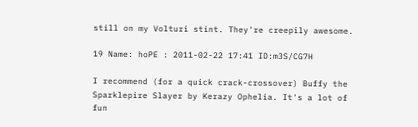still on my Volturi stint. They're creepily awesome.

19 Name: hoPE : 2011-02-22 17:41 ID:m3S/CG7H

I recommend (for a quick crack-crossover) Buffy the Sparklepire Slayer by Kerazy Ophelia. It's a lot of fun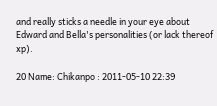and really sticks a needle in your eye about Edward and Bella's personalities (or lack thereof xp).

20 Name: Chikanpo : 2011-05-10 22:39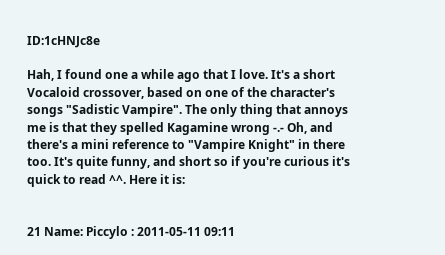ID:1cHNJc8e

Hah, I found one a while ago that I love. It's a short Vocaloid crossover, based on one of the character's songs "Sadistic Vampire". The only thing that annoys me is that they spelled Kagamine wrong -.- Oh, and there's a mini reference to "Vampire Knight" in there too. It's quite funny, and short so if you're curious it's quick to read ^^. Here it is:


21 Name: Piccylo : 2011-05-11 09:11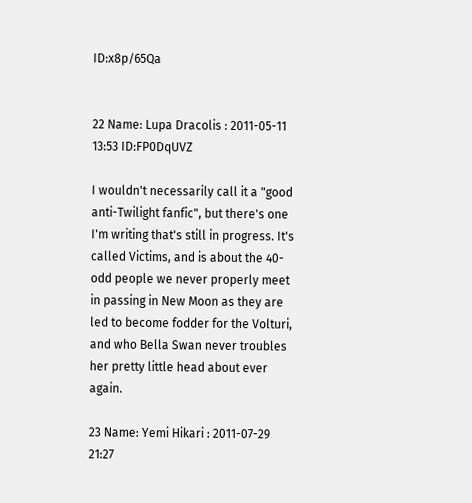ID:x8p/65Qa


22 Name: Lupa Dracolis : 2011-05-11 13:53 ID:FP0DqUVZ

I wouldn't necessarily call it a "good anti-Twilight fanfic", but there's one I'm writing that's still in progress. It's called Victims, and is about the 40-odd people we never properly meet in passing in New Moon as they are led to become fodder for the Volturi, and who Bella Swan never troubles her pretty little head about ever again.

23 Name: Yemi Hikari : 2011-07-29 21:27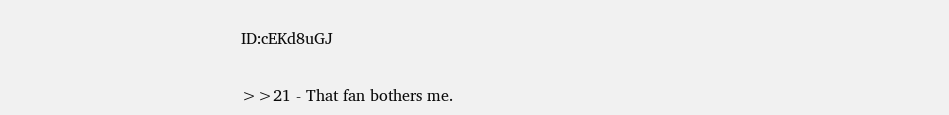ID:cEKd8uGJ

>>21 - That fan bothers me.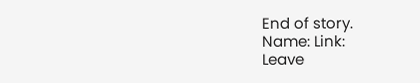End of story.
Name: Link:
Leave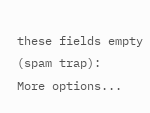these fields empty (spam trap):
More options...